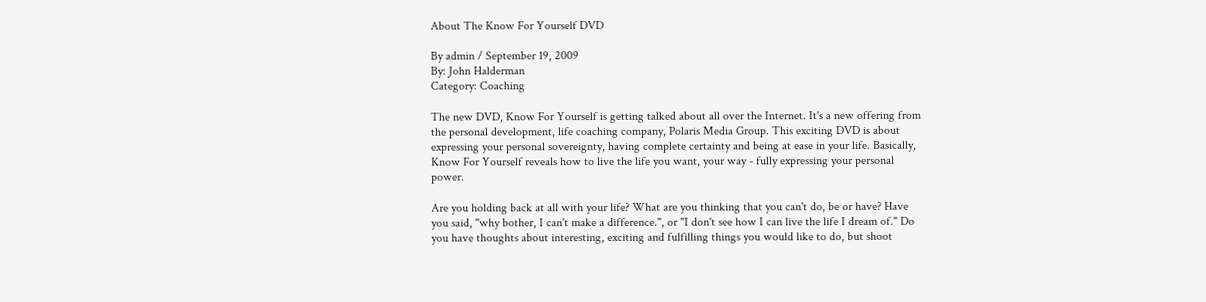About The Know For Yourself DVD

By admin / September 19, 2009
By: John Halderman
Category: Coaching

The new DVD, Know For Yourself is getting talked about all over the Internet. It's a new offering from the personal development, life coaching company, Polaris Media Group. This exciting DVD is about expressing your personal sovereignty, having complete certainty and being at ease in your life. Basically, Know For Yourself reveals how to live the life you want, your way - fully expressing your personal power.

Are you holding back at all with your life? What are you thinking that you can't do, be or have? Have you said, "why bother, I can't make a difference.", or "I don't see how I can live the life I dream of." Do you have thoughts about interesting, exciting and fulfilling things you would like to do, but shoot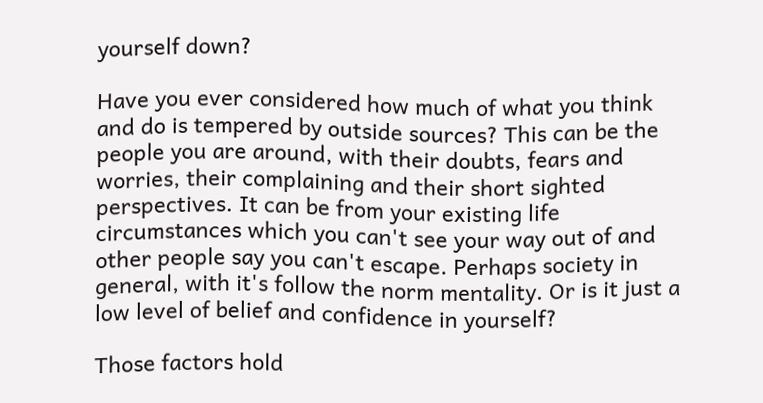yourself down?

Have you ever considered how much of what you think and do is tempered by outside sources? This can be the people you are around, with their doubts, fears and worries, their complaining and their short sighted perspectives. It can be from your existing life circumstances which you can't see your way out of and other people say you can't escape. Perhaps society in general, with it's follow the norm mentality. Or is it just a low level of belief and confidence in yourself?

Those factors hold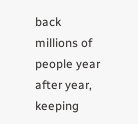back millions of people year after year, keeping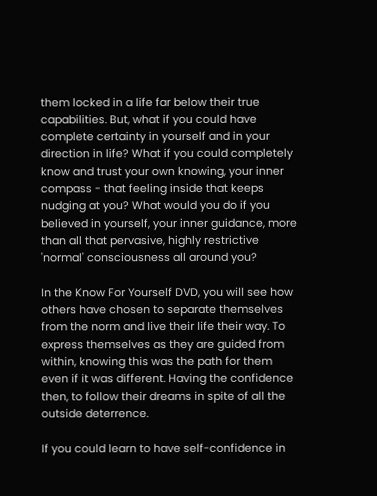them locked in a life far below their true capabilities. But, what if you could have complete certainty in yourself and in your direction in life? What if you could completely know and trust your own knowing, your inner compass - that feeling inside that keeps nudging at you? What would you do if you believed in yourself, your inner guidance, more than all that pervasive, highly restrictive 'normal' consciousness all around you?

In the Know For Yourself DVD, you will see how others have chosen to separate themselves from the norm and live their life their way. To express themselves as they are guided from within, knowing this was the path for them even if it was different. Having the confidence then, to follow their dreams in spite of all the outside deterrence.

If you could learn to have self-confidence in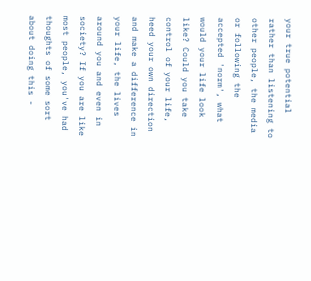your true potential rather than listening to other people, the media or following the accepted 'norm', what would your life look like? Could you take control of your life, heed your own direction and make a difference in your life, the lives around you and even in society? If you are like most people, you've had thoughts of some sort about doing this -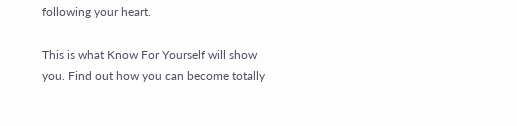following your heart.

This is what Know For Yourself will show you. Find out how you can become totally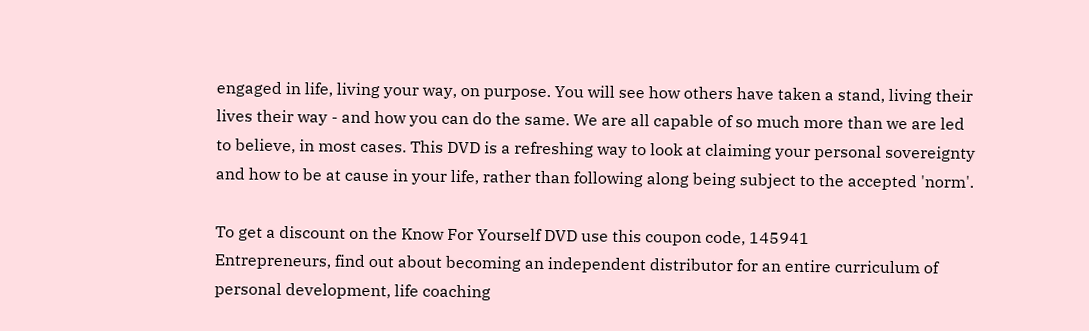engaged in life, living your way, on purpose. You will see how others have taken a stand, living their lives their way - and how you can do the same. We are all capable of so much more than we are led to believe, in most cases. This DVD is a refreshing way to look at claiming your personal sovereignty and how to be at cause in your life, rather than following along being subject to the accepted 'norm'.

To get a discount on the Know For Yourself DVD use this coupon code, 145941
Entrepreneurs, find out about becoming an independent distributor for an entire curriculum of personal development, life coaching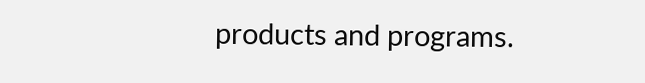products and programs.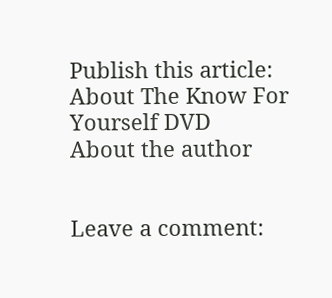Publish this article: About The Know For Yourself DVD
About the author


Leave a comment: